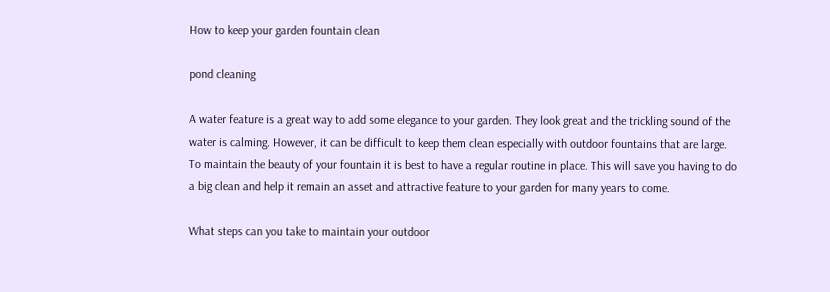How to keep your garden fountain clean

pond cleaning

A water feature is a great way to add some elegance to your garden. They look great and the trickling sound of the water is calming. However, it can be difficult to keep them clean especially with outdoor fountains that are large. To maintain the beauty of your fountain it is best to have a regular routine in place. This will save you having to do a big clean and help it remain an asset and attractive feature to your garden for many years to come.

What steps can you take to maintain your outdoor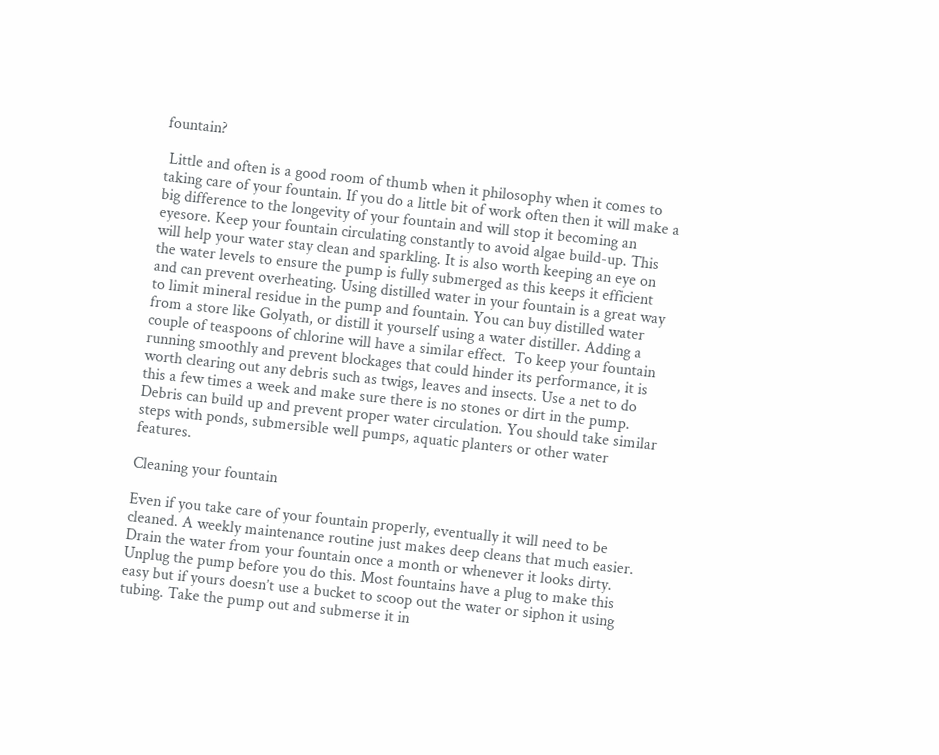fountain?

 Little and often is a good room of thumb when it philosophy when it comes to taking care of your fountain. If you do a little bit of work often then it will make a big difference to the longevity of your fountain and will stop it becoming an eyesore. Keep your fountain circulating constantly to avoid algae build-up. This will help your water stay clean and sparkling. It is also worth keeping an eye on the water levels to ensure the pump is fully submerged as this keeps it efficient and can prevent overheating. Using distilled water in your fountain is a great way to limit mineral residue in the pump and fountain. You can buy distilled water from a store like Golyath, or distill it yourself using a water distiller. Adding a couple of teaspoons of chlorine will have a similar effect.  To keep your fountain running smoothly and prevent blockages that could hinder its performance, it is worth clearing out any debris such as twigs, leaves and insects. Use a net to do this a few times a week and make sure there is no stones or dirt in the pump. Debris can build up and prevent proper water circulation. You should take similar steps with ponds, submersible well pumps, aquatic planters or other water features.

Cleaning your fountain

Even if you take care of your fountain properly, eventually it will need to be cleaned. A weekly maintenance routine just makes deep cleans that much easier. Drain the water from your fountain once a month or whenever it looks dirty. Unplug the pump before you do this. Most fountains have a plug to make this easy but if yours doesn’t use a bucket to scoop out the water or siphon it using tubing. Take the pump out and submerse it in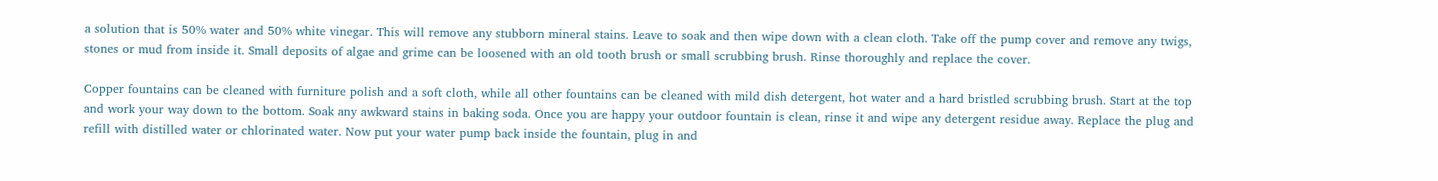a solution that is 50% water and 50% white vinegar. This will remove any stubborn mineral stains. Leave to soak and then wipe down with a clean cloth. Take off the pump cover and remove any twigs, stones or mud from inside it. Small deposits of algae and grime can be loosened with an old tooth brush or small scrubbing brush. Rinse thoroughly and replace the cover.

Copper fountains can be cleaned with furniture polish and a soft cloth, while all other fountains can be cleaned with mild dish detergent, hot water and a hard bristled scrubbing brush. Start at the top and work your way down to the bottom. Soak any awkward stains in baking soda. Once you are happy your outdoor fountain is clean, rinse it and wipe any detergent residue away. Replace the plug and refill with distilled water or chlorinated water. Now put your water pump back inside the fountain, plug in and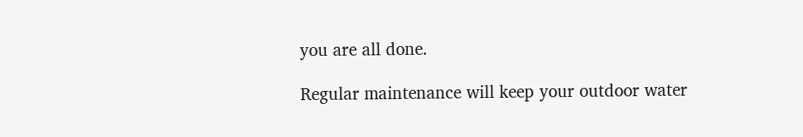you are all done.

Regular maintenance will keep your outdoor water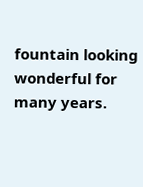fountain looking wonderful for many years.